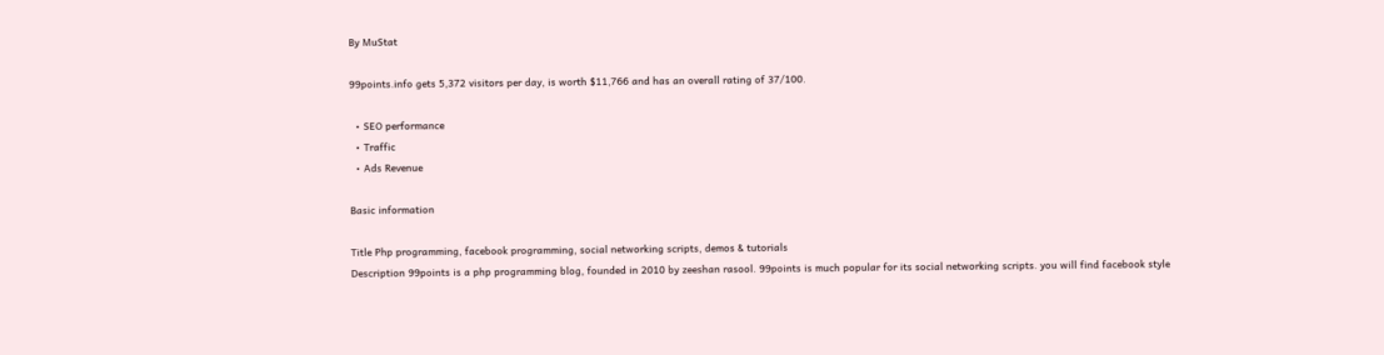By MuStat

99points.info gets 5,372 visitors per day, is worth $11,766 and has an overall rating of 37/100.

  • SEO performance
  • Traffic
  • Ads Revenue

Basic information

Title Php programming, facebook programming, social networking scripts, demos & tutorials
Description 99points is a php programming blog, founded in 2010 by zeeshan rasool. 99points is much popular for its social networking scripts. you will find facebook style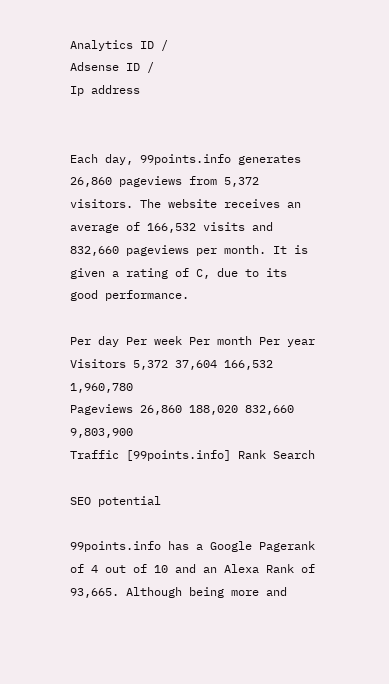Analytics ID /
Adsense ID /
Ip address


Each day, 99points.info generates 26,860 pageviews from 5,372 visitors. The website receives an average of 166,532 visits and 832,660 pageviews per month. It is given a rating of C, due to its good performance.

Per day Per week Per month Per year
Visitors 5,372 37,604 166,532 1,960,780
Pageviews 26,860 188,020 832,660 9,803,900
Traffic [99points.info] Rank Search

SEO potential

99points.info has a Google Pagerank of 4 out of 10 and an Alexa Rank of 93,665. Although being more and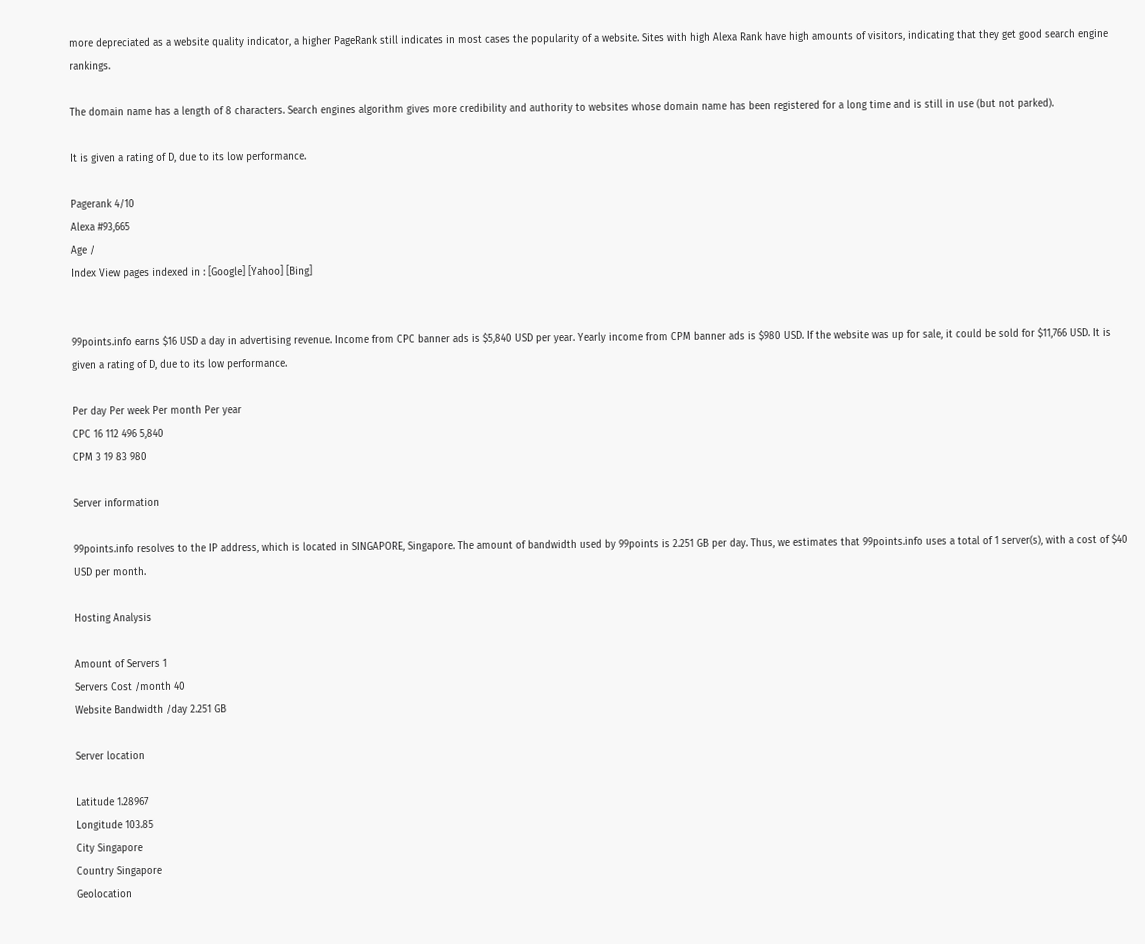more depreciated as a website quality indicator, a higher PageRank still indicates in most cases the popularity of a website. Sites with high Alexa Rank have high amounts of visitors, indicating that they get good search engine rankings.

The domain name has a length of 8 characters. Search engines algorithm gives more credibility and authority to websites whose domain name has been registered for a long time and is still in use (but not parked).

It is given a rating of D, due to its low performance.

Pagerank 4/10
Alexa #93,665
Age /
Index View pages indexed in : [Google] [Yahoo] [Bing]


99points.info earns $16 USD a day in advertising revenue. Income from CPC banner ads is $5,840 USD per year. Yearly income from CPM banner ads is $980 USD. If the website was up for sale, it could be sold for $11,766 USD. It is given a rating of D, due to its low performance.

Per day Per week Per month Per year
CPC 16 112 496 5,840
CPM 3 19 83 980

Server information

99points.info resolves to the IP address, which is located in SINGAPORE, Singapore. The amount of bandwidth used by 99points is 2.251 GB per day. Thus, we estimates that 99points.info uses a total of 1 server(s), with a cost of $40 USD per month.

Hosting Analysis

Amount of Servers 1
Servers Cost /month 40
Website Bandwidth /day 2.251 GB

Server location

Latitude 1.28967
Longitude 103.85
City Singapore
Country Singapore
Geolocation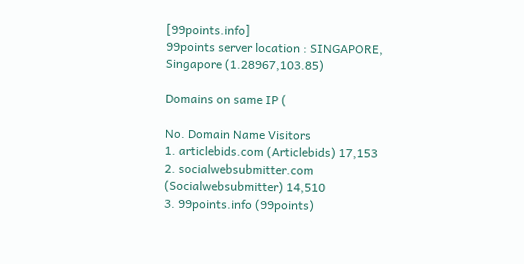[99points.info]
99points server location : SINGAPORE, Singapore (1.28967,103.85)

Domains on same IP (

No. Domain Name Visitors
1. articlebids.com (Articlebids) 17,153
2. socialwebsubmitter.com (Socialwebsubmitter) 14,510
3. 99points.info (99points)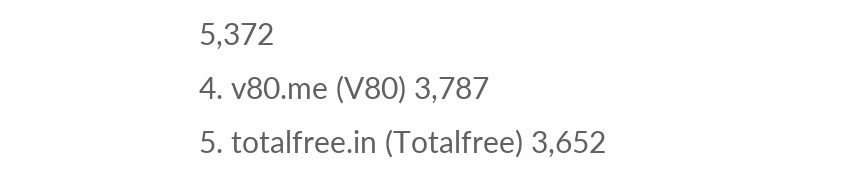5,372
4. v80.me (V80) 3,787
5. totalfree.in (Totalfree) 3,652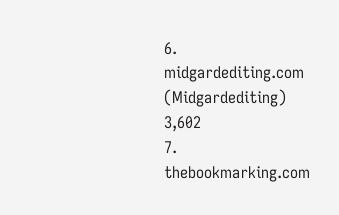6. midgardediting.com (Midgardediting) 3,602
7. thebookmarking.com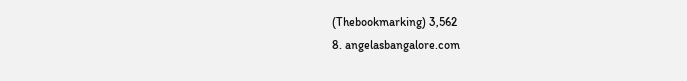(Thebookmarking) 3,562
8. angelasbangalore.com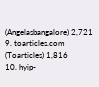(Angelasbangalore) 2,721
9. toarticles.com (Toarticles) 1,816
10. hyip-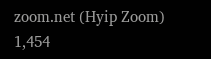zoom.net (Hyip Zoom) 1,454